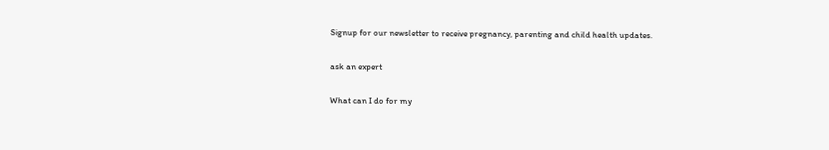Signup for our newsletter to receive pregnancy, parenting and child health updates.

ask an expert

What can I do for my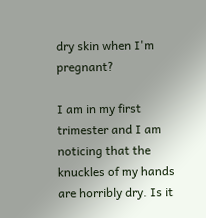dry skin when I'm pregnant?

I am in my first trimester and I am noticing that the knuckles of my hands are horribly dry. Is it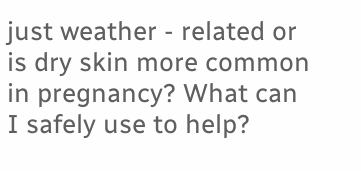just weather - related or is dry skin more common in pregnancy? What can I safely use to help?